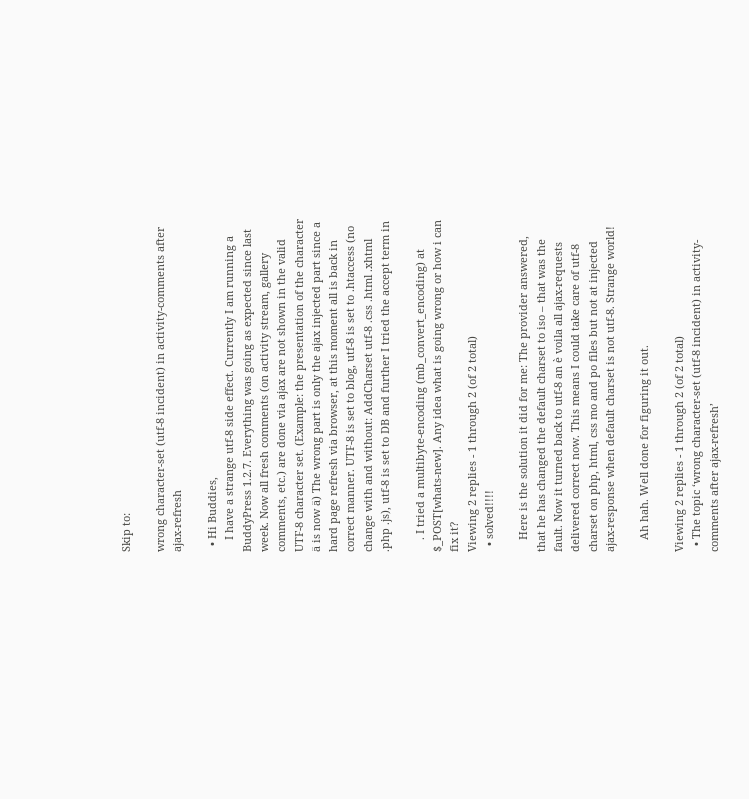Skip to:

wrong character-set (utf-8 incident) in activity-comments after ajax-refresh

  • Hi Buddies,
    I have a strange utf-8 side effect. Currently I am running a BuddyPress 1.2.7. Everything was going as expected since last week. Now all fresh comments (on activity stream, gallery comments, etc.) are done via ajax are not shown in the valid UTF-8 character set. (Example: the presentation of the character ä is now ä) The wrong part is only the ajax injected part since a hard page refresh via browser, at this moment all is back in correct manner. UTF-8 is set to blog, utf-8 is set to .htaccess (no change with and without: AddCharset utf-8 .css .html .xhtml .php .js), utf-8 is set to DB and further I tried the accept term in

    . I tried a multibyte-encoding (mb_convert_encoding) at $_POST[whats-new]. Any idea what is going wrong or how i can fix it?
Viewing 2 replies - 1 through 2 (of 2 total)
  • solved!!!!

    Here is the solution it did for me: The provider answered, that he has changed the default charset to iso – that was the fault. Now it turned back to utf-8 an è voila all ajax-requests delivered correct now. This means I could take care of utf-8 charset on php, html, css mo and po files but not at injected ajax-response when default charset is not utf-8. Strange world!

    Ah hah. Well done for figuring it out.

Viewing 2 replies - 1 through 2 (of 2 total)
  • The topic ‘wrong character-set (utf-8 incident) in activity-comments after ajax-refresh’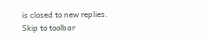is closed to new replies.
Skip to toolbar